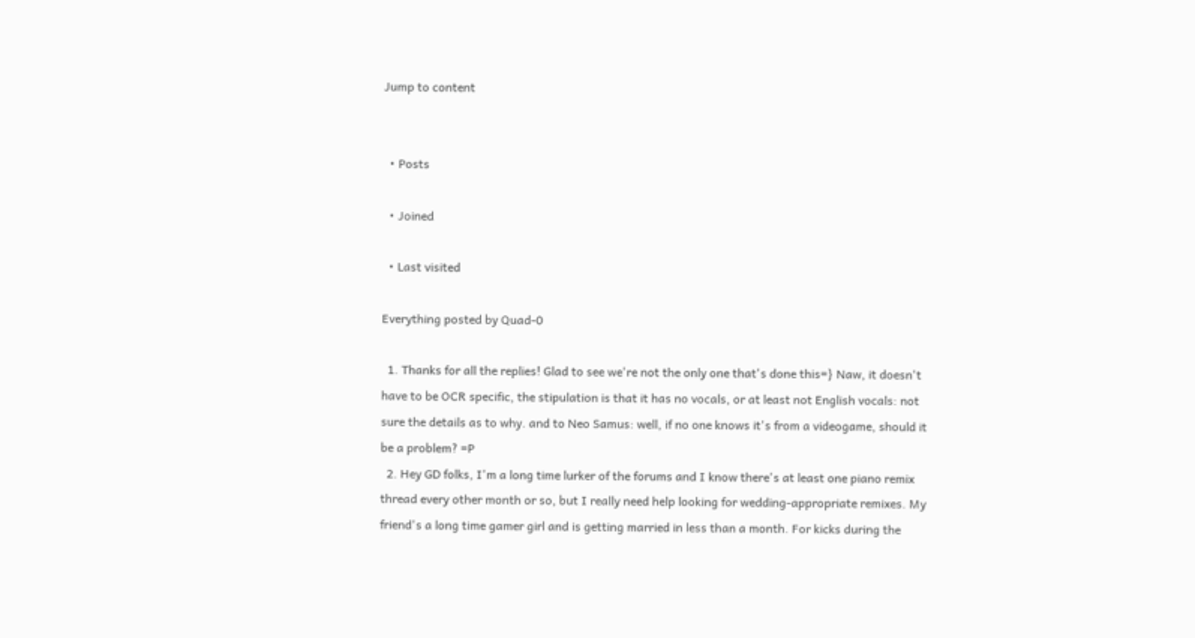Jump to content


  • Posts

  • Joined

  • Last visited

Everything posted by Quad-0

  1. Thanks for all the replies! Glad to see we're not the only one that's done this=} Naw, it doesn't have to be OCR specific, the stipulation is that it has no vocals, or at least not English vocals: not sure the details as to why. and to Neo Samus: well, if no one knows it's from a videogame, should it be a problem? =P
  2. Hey GD folks, I'm a long time lurker of the forums and I know there's at least one piano remix thread every other month or so, but I really need help looking for wedding-appropriate remixes. My friend's a long time gamer girl and is getting married in less than a month. For kicks during the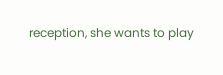reception, she wants to play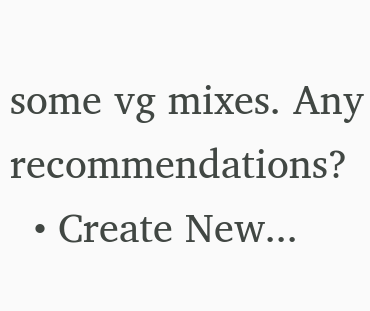some vg mixes. Any recommendations?
  • Create New...